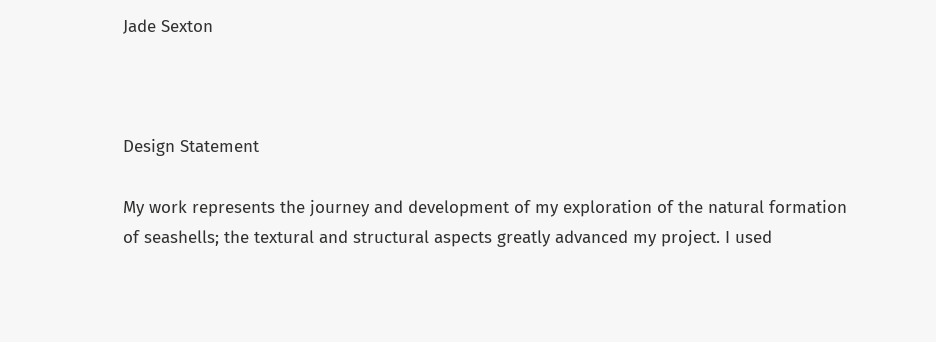Jade Sexton



Design Statement

My work represents the journey and development of my exploration of the natural formation of seashells; the textural and structural aspects greatly advanced my project. I used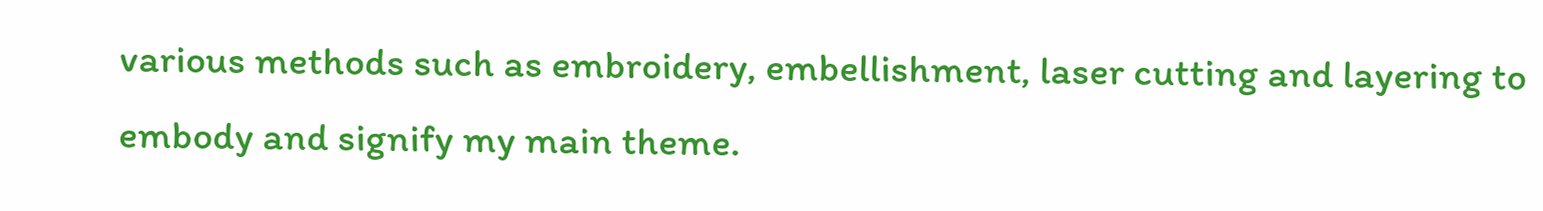various methods such as embroidery, embellishment, laser cutting and layering to embody and signify my main theme.